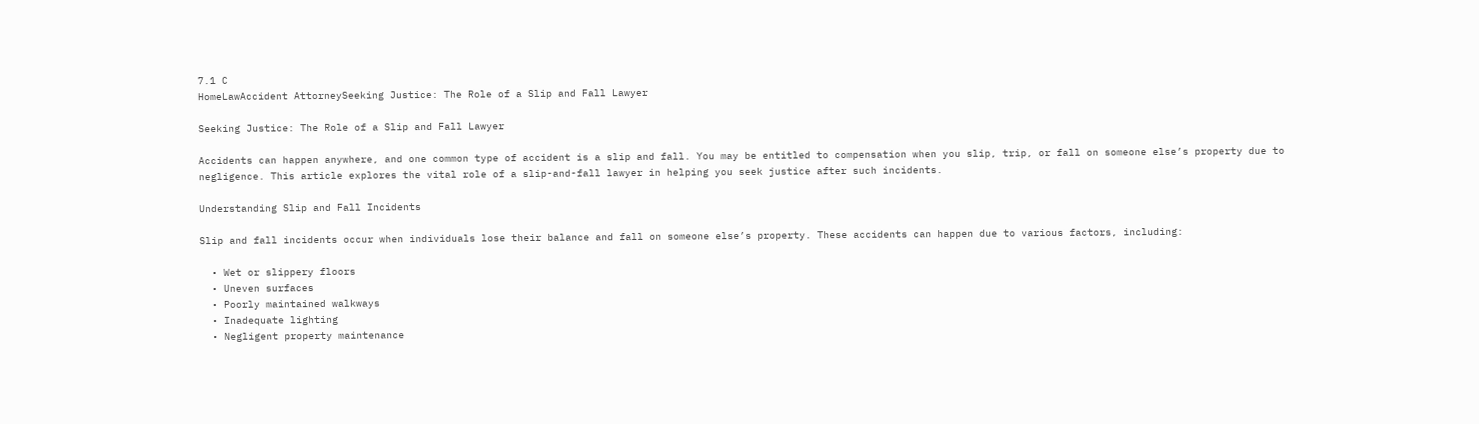7.1 C
HomeLawAccident AttorneySeeking Justice: The Role of a Slip and Fall Lawyer

Seeking Justice: The Role of a Slip and Fall Lawyer

Accidents can happen anywhere, and one common type of accident is a slip and fall. You may be entitled to compensation when you slip, trip, or fall on someone else’s property due to negligence. This article explores the vital role of a slip-and-fall lawyer in helping you seek justice after such incidents.

Understanding Slip and Fall Incidents

Slip and fall incidents occur when individuals lose their balance and fall on someone else’s property. These accidents can happen due to various factors, including:

  • Wet or slippery floors
  • Uneven surfaces
  • Poorly maintained walkways
  • Inadequate lighting
  • Negligent property maintenance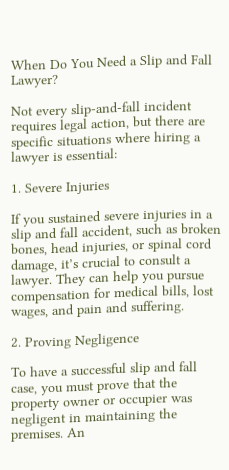When Do You Need a Slip and Fall Lawyer?

Not every slip-and-fall incident requires legal action, but there are specific situations where hiring a lawyer is essential:

1. Severe Injuries

If you sustained severe injuries in a slip and fall accident, such as broken bones, head injuries, or spinal cord damage, it’s crucial to consult a lawyer. They can help you pursue compensation for medical bills, lost wages, and pain and suffering.

2. Proving Negligence

To have a successful slip and fall case, you must prove that the property owner or occupier was negligent in maintaining the premises. An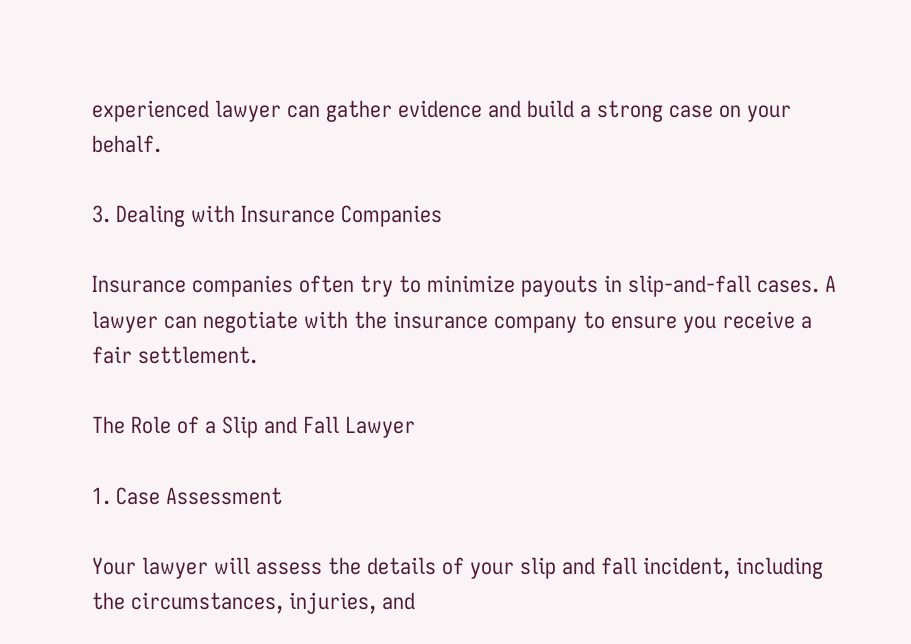experienced lawyer can gather evidence and build a strong case on your behalf.

3. Dealing with Insurance Companies

Insurance companies often try to minimize payouts in slip-and-fall cases. A lawyer can negotiate with the insurance company to ensure you receive a fair settlement.

The Role of a Slip and Fall Lawyer

1. Case Assessment

Your lawyer will assess the details of your slip and fall incident, including the circumstances, injuries, and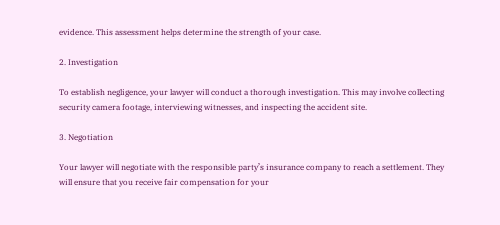evidence. This assessment helps determine the strength of your case.

2. Investigation

To establish negligence, your lawyer will conduct a thorough investigation. This may involve collecting security camera footage, interviewing witnesses, and inspecting the accident site.

3. Negotiation

Your lawyer will negotiate with the responsible party’s insurance company to reach a settlement. They will ensure that you receive fair compensation for your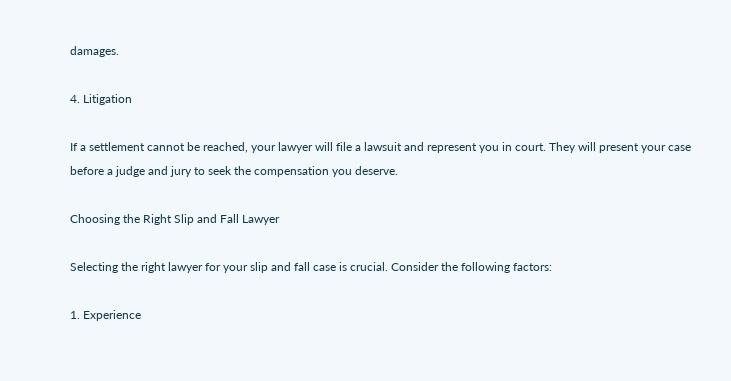damages.

4. Litigation

If a settlement cannot be reached, your lawyer will file a lawsuit and represent you in court. They will present your case before a judge and jury to seek the compensation you deserve.

Choosing the Right Slip and Fall Lawyer

Selecting the right lawyer for your slip and fall case is crucial. Consider the following factors:

1. Experience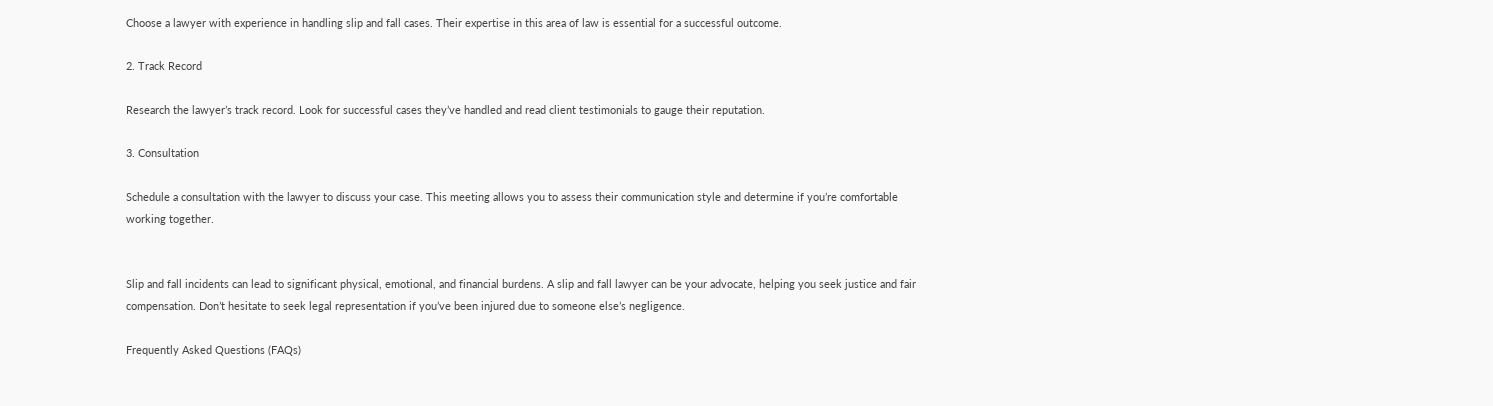Choose a lawyer with experience in handling slip and fall cases. Their expertise in this area of law is essential for a successful outcome.

2. Track Record

Research the lawyer’s track record. Look for successful cases they’ve handled and read client testimonials to gauge their reputation.

3. Consultation

Schedule a consultation with the lawyer to discuss your case. This meeting allows you to assess their communication style and determine if you’re comfortable working together.


Slip and fall incidents can lead to significant physical, emotional, and financial burdens. A slip and fall lawyer can be your advocate, helping you seek justice and fair compensation. Don’t hesitate to seek legal representation if you’ve been injured due to someone else’s negligence.

Frequently Asked Questions (FAQs)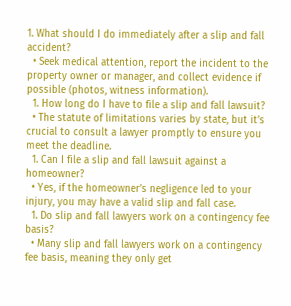1. What should I do immediately after a slip and fall accident?
  • Seek medical attention, report the incident to the property owner or manager, and collect evidence if possible (photos, witness information).
  1. How long do I have to file a slip and fall lawsuit?
  • The statute of limitations varies by state, but it’s crucial to consult a lawyer promptly to ensure you meet the deadline.
  1. Can I file a slip and fall lawsuit against a homeowner?
  • Yes, if the homeowner’s negligence led to your injury, you may have a valid slip and fall case.
  1. Do slip and fall lawyers work on a contingency fee basis?
  • Many slip and fall lawyers work on a contingency fee basis, meaning they only get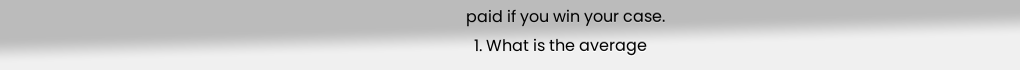paid if you win your case.
  1. What is the average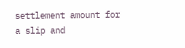settlement amount for a slip and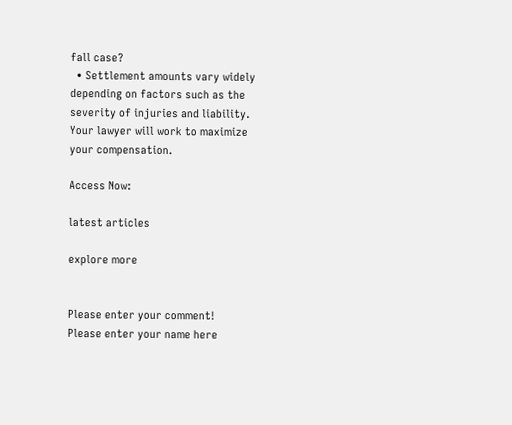fall case?
  • Settlement amounts vary widely depending on factors such as the severity of injuries and liability. Your lawyer will work to maximize your compensation.

Access Now:

latest articles

explore more


Please enter your comment!
Please enter your name here